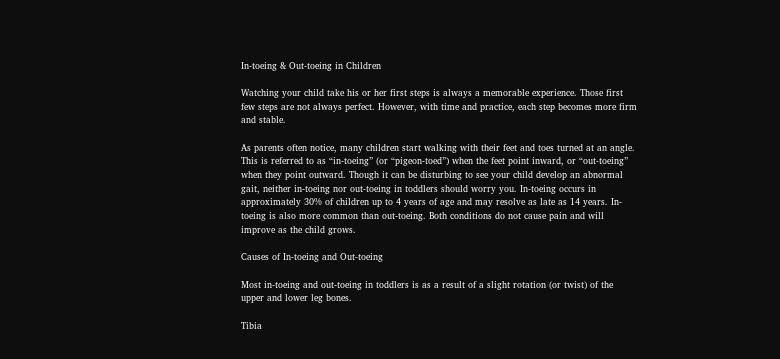In-toeing & Out-toeing in Children

Watching your child take his or her first steps is always a memorable experience. Those first few steps are not always perfect. However, with time and practice, each step becomes more firm and stable.

As parents often notice, many children start walking with their feet and toes turned at an angle. This is referred to as “in-toeing” (or “pigeon-toed”) when the feet point inward, or “out-toeing” when they point outward. Though it can be disturbing to see your child develop an abnormal gait, neither in-toeing nor out-toeing in toddlers should worry you. In-toeing occurs in approximately 30% of children up to 4 years of age and may resolve as late as 14 years. In-toeing is also more common than out-toeing. Both conditions do not cause pain and will improve as the child grows.

Causes of In-toeing and Out-toeing

Most in-toeing and out-toeing in toddlers is as a result of a slight rotation (or twist) of the upper and lower leg bones.

Tibia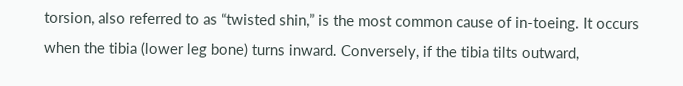torsion, also referred to as “twisted shin,” is the most common cause of in-toeing. It occurs when the tibia (lower leg bone) turns inward. Conversely, if the tibia tilts outward,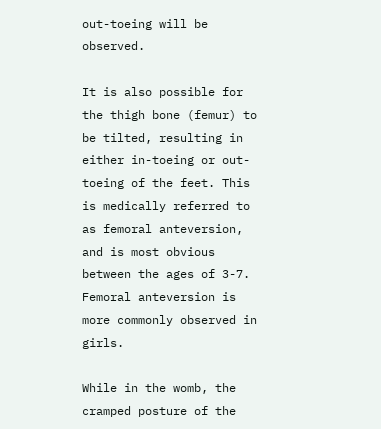out-toeing will be observed.

It is also possible for the thigh bone (femur) to be tilted, resulting in either in-toeing or out-toeing of the feet. This is medically referred to as femoral anteversion, and is most obvious between the ages of 3-7. Femoral anteversion is more commonly observed in girls.

While in the womb, the cramped posture of the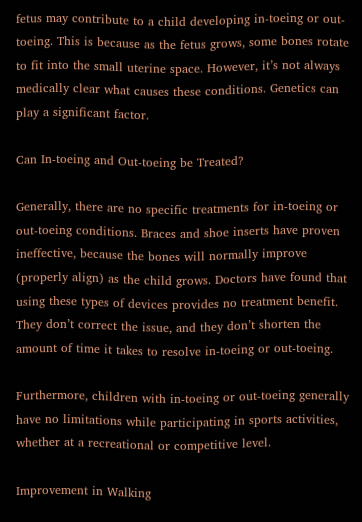fetus may contribute to a child developing in-toeing or out-toeing. This is because as the fetus grows, some bones rotate to fit into the small uterine space. However, it’s not always medically clear what causes these conditions. Genetics can play a significant factor.

Can In-toeing and Out-toeing be Treated?

Generally, there are no specific treatments for in-toeing or out-toeing conditions. Braces and shoe inserts have proven ineffective, because the bones will normally improve (properly align) as the child grows. Doctors have found that using these types of devices provides no treatment benefit. They don’t correct the issue, and they don’t shorten the amount of time it takes to resolve in-toeing or out-toeing.

Furthermore, children with in-toeing or out-toeing generally have no limitations while participating in sports activities, whether at a recreational or competitive level.

Improvement in Walking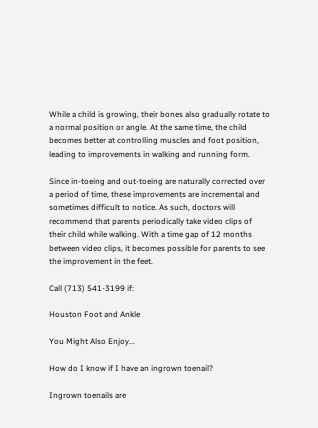While a child is growing, their bones also gradually rotate to a normal position or angle. At the same time, the child becomes better at controlling muscles and foot position, leading to improvements in walking and running form.

Since in-toeing and out-toeing are naturally corrected over a period of time, these improvements are incremental and sometimes difficult to notice. As such, doctors will recommend that parents periodically take video clips of their child while walking. With a time gap of 12 months between video clips, it becomes possible for parents to see the improvement in the feet.

Call (713) 541-3199 if:

Houston Foot and Ankle

You Might Also Enjoy...

How do I know if I have an ingrown toenail?

Ingrown toenails are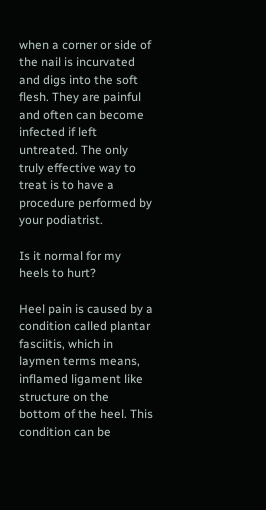when a corner or side of the nail is incurvated and digs into the soft flesh. They are painful and often can become infected if left untreated. The only truly effective way to treat is to have a procedure performed by your podiatrist.

Is it normal for my heels to hurt?

Heel pain is caused by a condition called plantar fasciitis, which in laymen terms means, inflamed ligament like structure on the bottom of the heel. This condition can be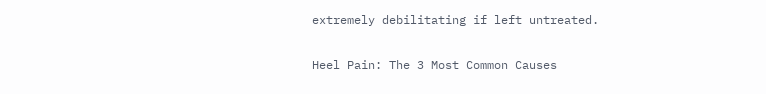extremely debilitating if left untreated.

Heel Pain: The 3 Most Common Causes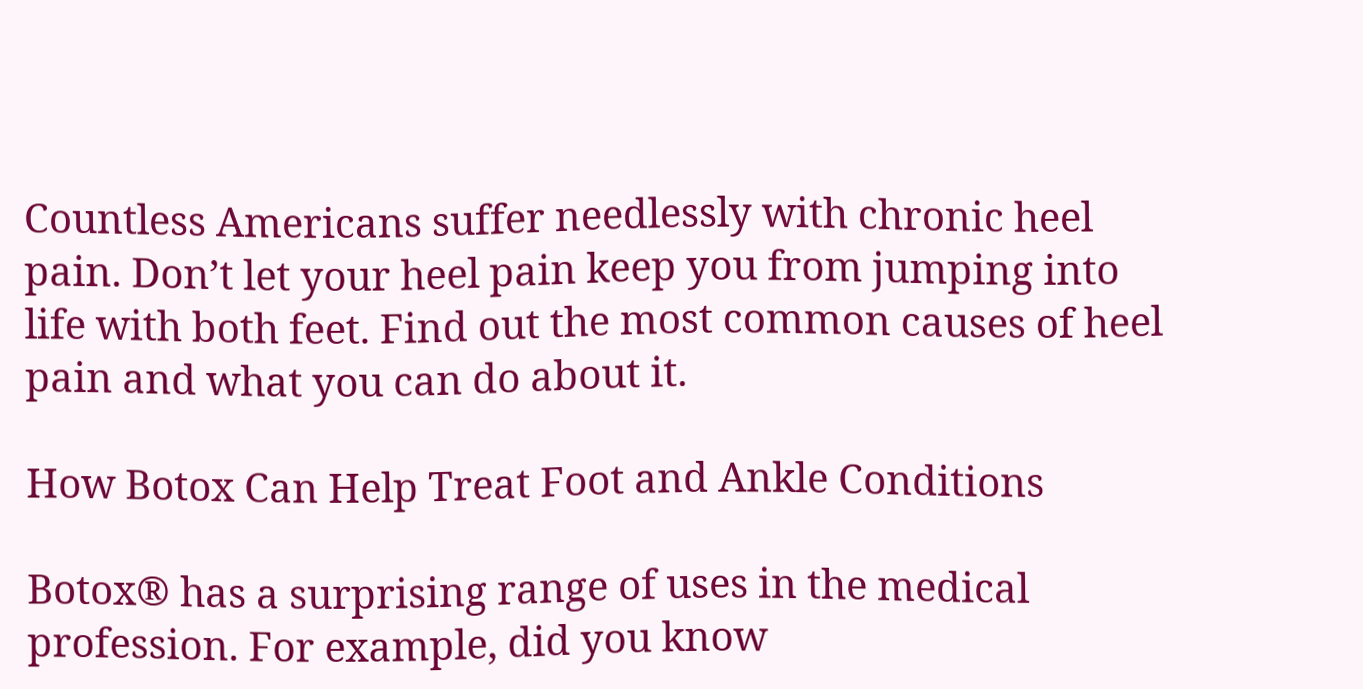Countless Americans suffer needlessly with chronic heel pain. Don’t let your heel pain keep you from jumping into life with both feet. Find out the most common causes of heel pain and what you can do about it.

How Botox Can Help Treat Foot and Ankle Conditions

Botox® has a surprising range of uses in the medical profession. For example, did you know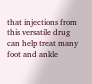that injections from this versatile drug can help treat many foot and ankle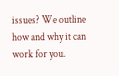issues? We outline how and why it can work for you.